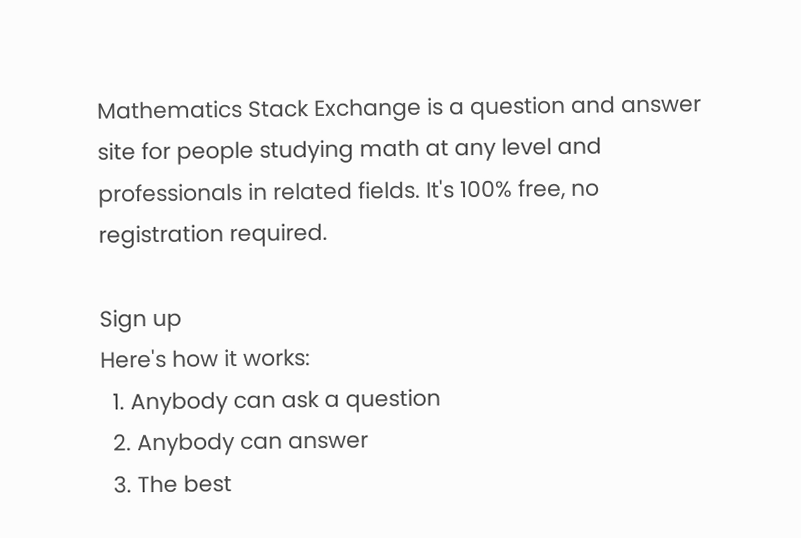Mathematics Stack Exchange is a question and answer site for people studying math at any level and professionals in related fields. It's 100% free, no registration required.

Sign up
Here's how it works:
  1. Anybody can ask a question
  2. Anybody can answer
  3. The best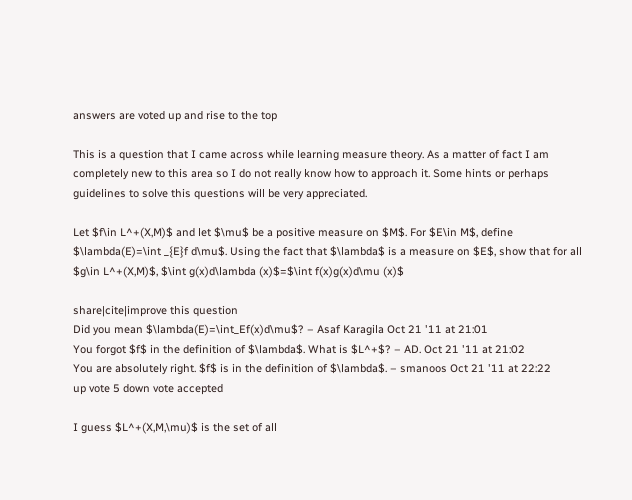answers are voted up and rise to the top

This is a question that I came across while learning measure theory. As a matter of fact I am completely new to this area so I do not really know how to approach it. Some hints or perhaps guidelines to solve this questions will be very appreciated.

Let $f\in L^+(X,M)$ and let $\mu$ be a positive measure on $M$. For $E\in M$, define $\lambda(E)=\int _{E}f d\mu$. Using the fact that $\lambda$ is a measure on $E$, show that for all $g\in L^+(X,M)$, $\int g(x)d\lambda (x)$=$\int f(x)g(x)d\mu (x)$

share|cite|improve this question
Did you mean $\lambda(E)=\int_Ef(x)d\mu$? – Asaf Karagila Oct 21 '11 at 21:01
You forgot $f$ in the definition of $\lambda$. What is $L^+$? – AD. Oct 21 '11 at 21:02
You are absolutely right. $f$ is in the definition of $\lambda$. – smanoos Oct 21 '11 at 22:22
up vote 5 down vote accepted

I guess $L^+(X,M,\mu)$ is the set of all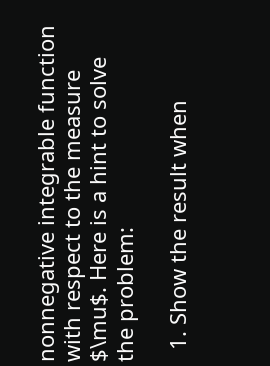nonnegative integrable function with respect to the measure $\mu$. Here is a hint to solve the problem:

  1. Show the result when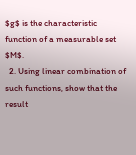$g$ is the characteristic function of a measurable set $M$.
  2. Using linear combination of such functions, show that the result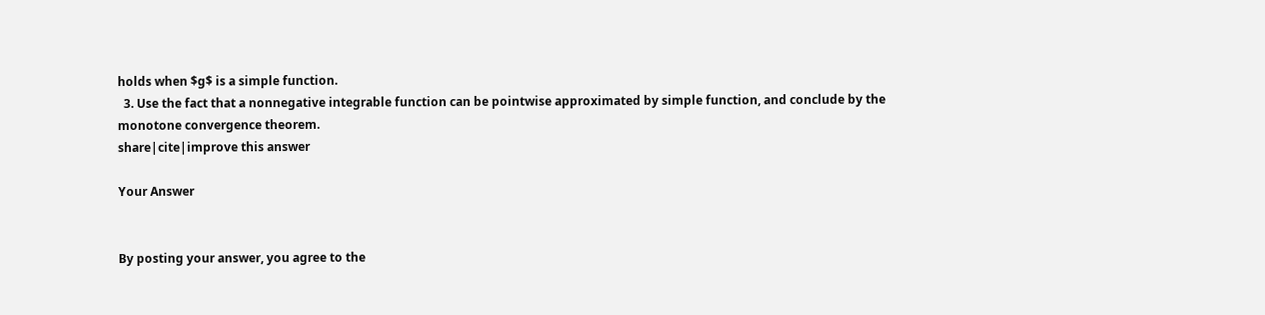holds when $g$ is a simple function.
  3. Use the fact that a nonnegative integrable function can be pointwise approximated by simple function, and conclude by the monotone convergence theorem.
share|cite|improve this answer

Your Answer


By posting your answer, you agree to the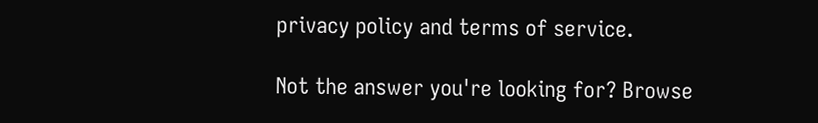privacy policy and terms of service.

Not the answer you're looking for? Browse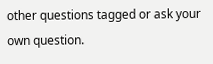other questions tagged or ask your own question.